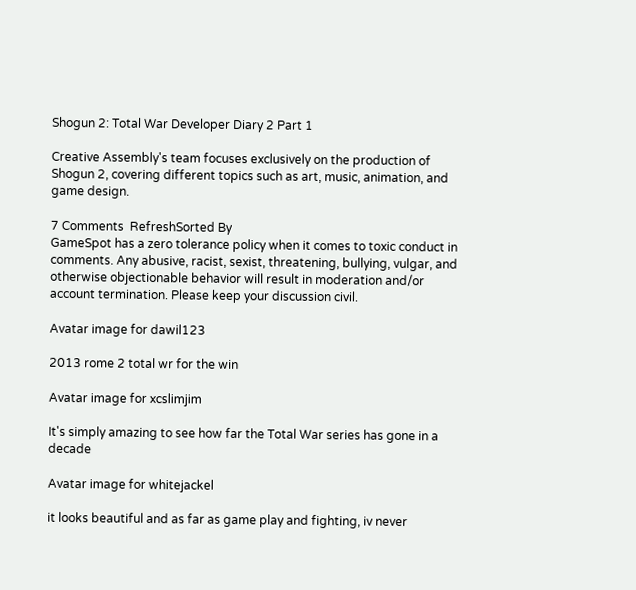Shogun 2: Total War Developer Diary 2 Part 1

Creative Assembly's team focuses exclusively on the production of Shogun 2, covering different topics such as art, music, animation, and game design.

7 Comments  RefreshSorted By
GameSpot has a zero tolerance policy when it comes to toxic conduct in comments. Any abusive, racist, sexist, threatening, bullying, vulgar, and otherwise objectionable behavior will result in moderation and/or account termination. Please keep your discussion civil.

Avatar image for dawil123

2013 rome 2 total wr for the win

Avatar image for xcslimjim

It's simply amazing to see how far the Total War series has gone in a decade

Avatar image for whitejackel

it looks beautiful and as far as game play and fighting, iv never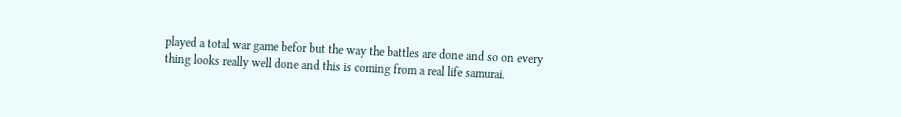played a total war game befor but the way the battles are done and so on every thing looks really well done and this is coming from a real life samurai.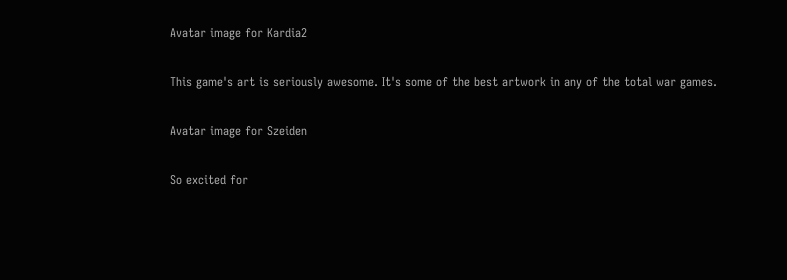Avatar image for Kardia2

This game's art is seriously awesome. It's some of the best artwork in any of the total war games.

Avatar image for Szeiden

So excited for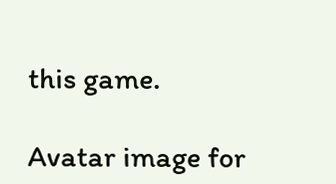this game.

Avatar image for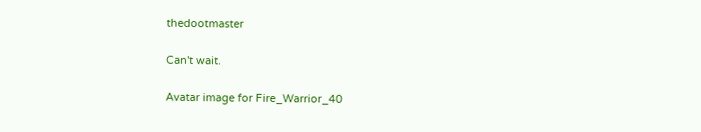thedootmaster

Can't wait.

Avatar image for Fire_Warrior_40